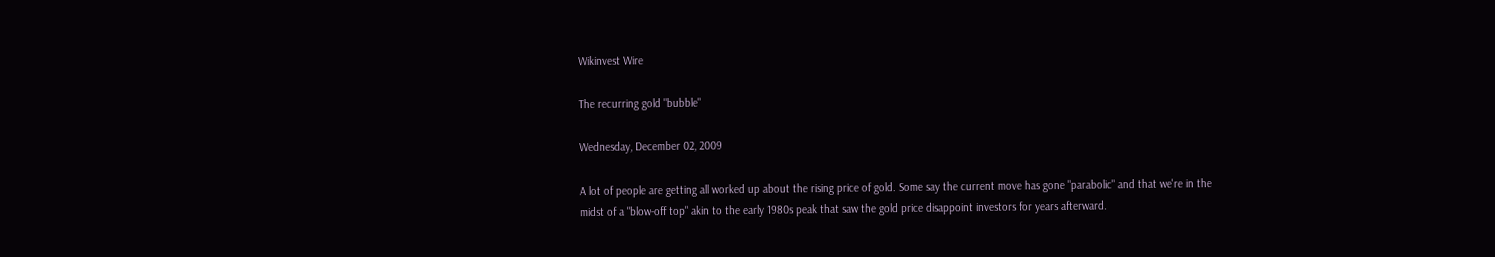Wikinvest Wire

The recurring gold "bubble"

Wednesday, December 02, 2009

A lot of people are getting all worked up about the rising price of gold. Some say the current move has gone "parabolic" and that we're in the midst of a "blow-off top" akin to the early 1980s peak that saw the gold price disappoint investors for years afterward.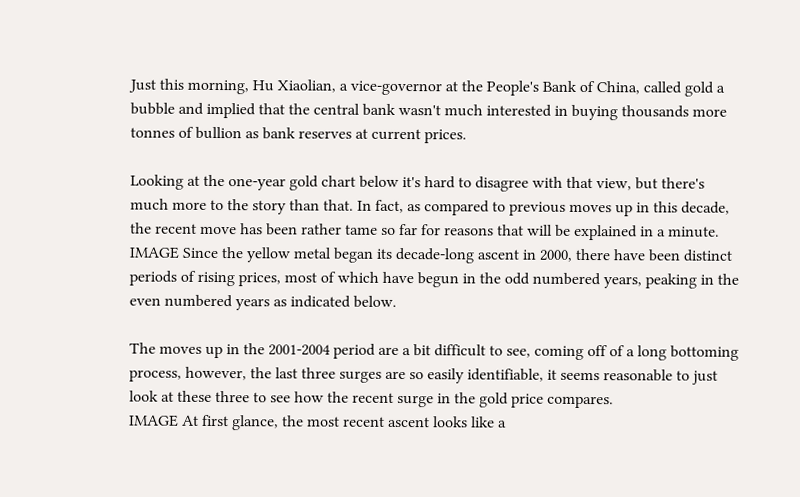Just this morning, Hu Xiaolian, a vice-governor at the People's Bank of China, called gold a bubble and implied that the central bank wasn't much interested in buying thousands more tonnes of bullion as bank reserves at current prices.

Looking at the one-year gold chart below it's hard to disagree with that view, but there's much more to the story than that. In fact, as compared to previous moves up in this decade, the recent move has been rather tame so far for reasons that will be explained in a minute.
IMAGE Since the yellow metal began its decade-long ascent in 2000, there have been distinct periods of rising prices, most of which have begun in the odd numbered years, peaking in the even numbered years as indicated below.

The moves up in the 2001-2004 period are a bit difficult to see, coming off of a long bottoming process, however, the last three surges are so easily identifiable, it seems reasonable to just look at these three to see how the recent surge in the gold price compares.
IMAGE At first glance, the most recent ascent looks like a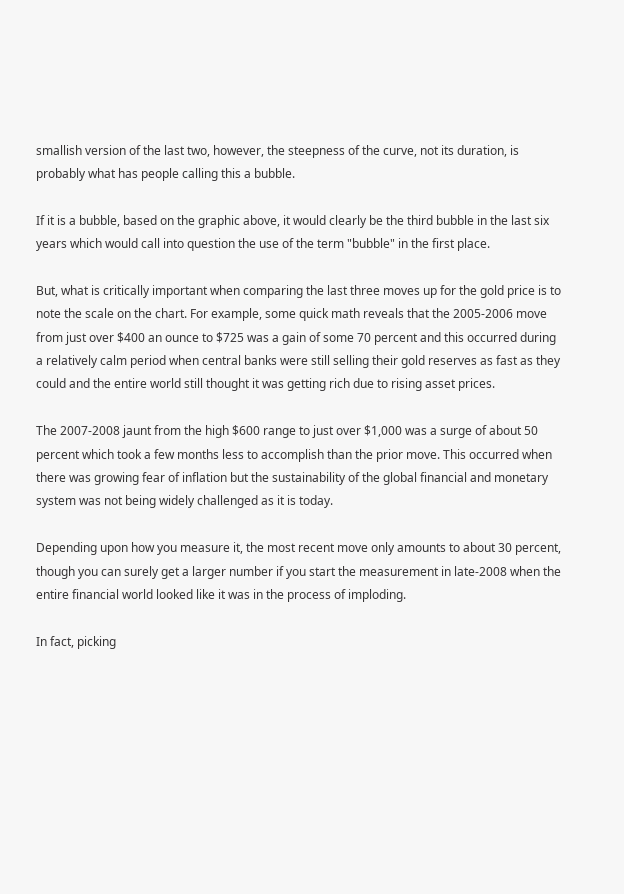smallish version of the last two, however, the steepness of the curve, not its duration, is probably what has people calling this a bubble.

If it is a bubble, based on the graphic above, it would clearly be the third bubble in the last six years which would call into question the use of the term "bubble" in the first place.

But, what is critically important when comparing the last three moves up for the gold price is to note the scale on the chart. For example, some quick math reveals that the 2005-2006 move from just over $400 an ounce to $725 was a gain of some 70 percent and this occurred during a relatively calm period when central banks were still selling their gold reserves as fast as they could and the entire world still thought it was getting rich due to rising asset prices.

The 2007-2008 jaunt from the high $600 range to just over $1,000 was a surge of about 50 percent which took a few months less to accomplish than the prior move. This occurred when there was growing fear of inflation but the sustainability of the global financial and monetary system was not being widely challenged as it is today.

Depending upon how you measure it, the most recent move only amounts to about 30 percent, though you can surely get a larger number if you start the measurement in late-2008 when the entire financial world looked like it was in the process of imploding.

In fact, picking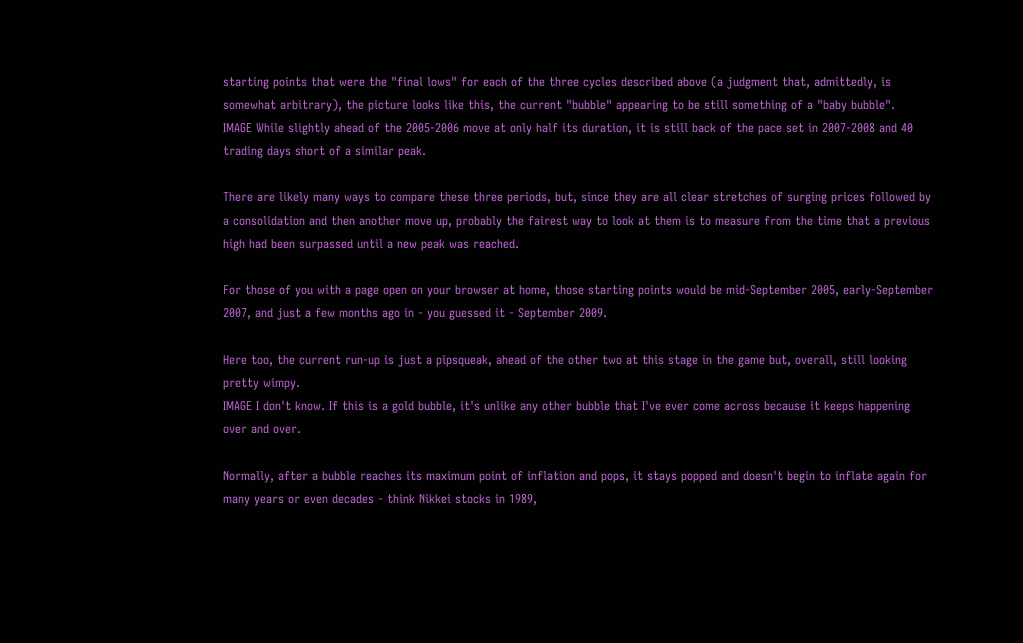starting points that were the "final lows" for each of the three cycles described above (a judgment that, admittedly, is somewhat arbitrary), the picture looks like this, the current "bubble" appearing to be still something of a "baby bubble".
IMAGE While slightly ahead of the 2005-2006 move at only half its duration, it is still back of the pace set in 2007-2008 and 40 trading days short of a similar peak.

There are likely many ways to compare these three periods, but, since they are all clear stretches of surging prices followed by a consolidation and then another move up, probably the fairest way to look at them is to measure from the time that a previous high had been surpassed until a new peak was reached.

For those of you with a page open on your browser at home, those starting points would be mid-September 2005, early-September 2007, and just a few months ago in - you guessed it - September 2009.

Here too, the current run-up is just a pipsqueak, ahead of the other two at this stage in the game but, overall, still looking pretty wimpy.
IMAGE I don't know. If this is a gold bubble, it's unlike any other bubble that I've ever come across because it keeps happening over and over.

Normally, after a bubble reaches its maximum point of inflation and pops, it stays popped and doesn't begin to inflate again for many years or even decades - think Nikkei stocks in 1989,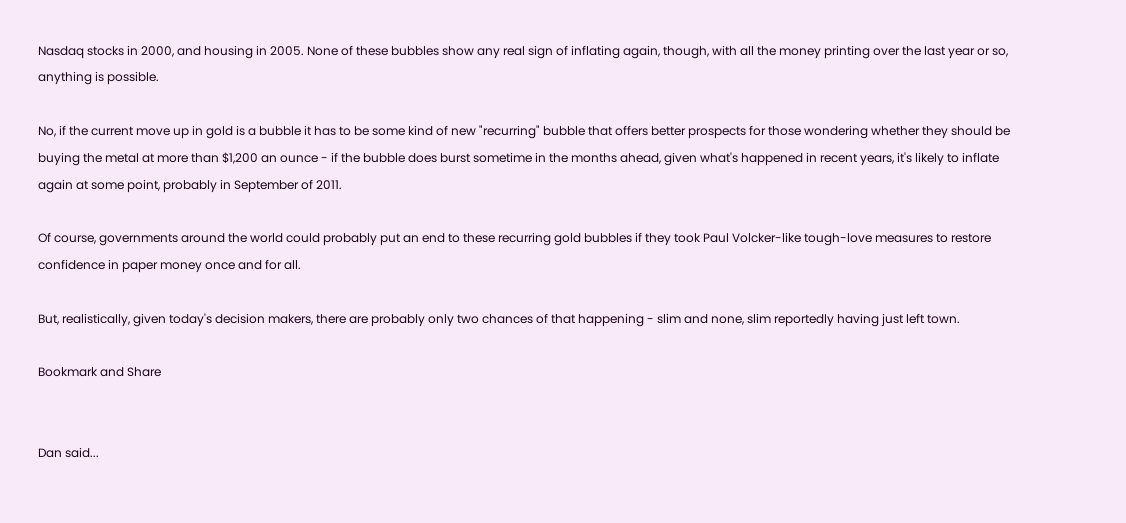Nasdaq stocks in 2000, and housing in 2005. None of these bubbles show any real sign of inflating again, though, with all the money printing over the last year or so, anything is possible.

No, if the current move up in gold is a bubble it has to be some kind of new "recurring" bubble that offers better prospects for those wondering whether they should be buying the metal at more than $1,200 an ounce - if the bubble does burst sometime in the months ahead, given what's happened in recent years, it's likely to inflate again at some point, probably in September of 2011.

Of course, governments around the world could probably put an end to these recurring gold bubbles if they took Paul Volcker-like tough-love measures to restore confidence in paper money once and for all.

But, realistically, given today's decision makers, there are probably only two chances of that happening - slim and none, slim reportedly having just left town.

Bookmark and Share


Dan said...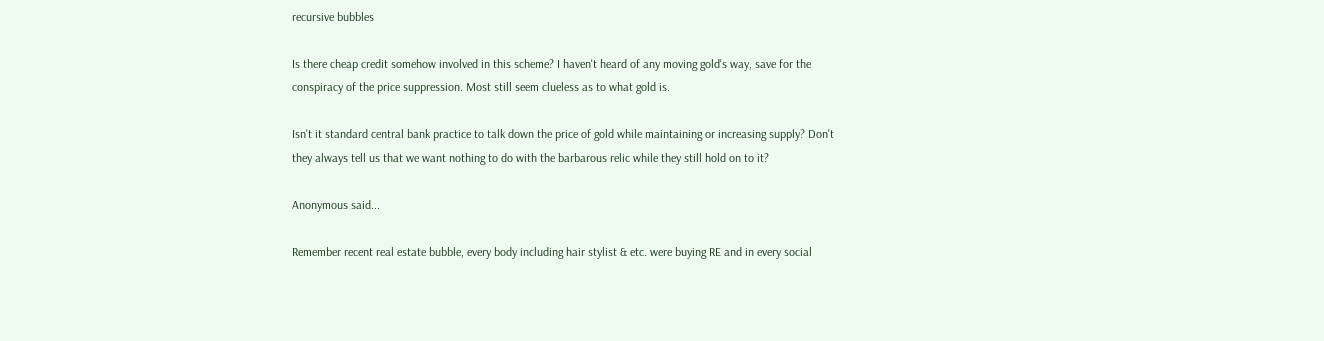recursive bubbles

Is there cheap credit somehow involved in this scheme? I haven't heard of any moving gold's way, save for the conspiracy of the price suppression. Most still seem clueless as to what gold is.

Isn't it standard central bank practice to talk down the price of gold while maintaining or increasing supply? Don't they always tell us that we want nothing to do with the barbarous relic while they still hold on to it?

Anonymous said...

Remember recent real estate bubble, every body including hair stylist & etc. were buying RE and in every social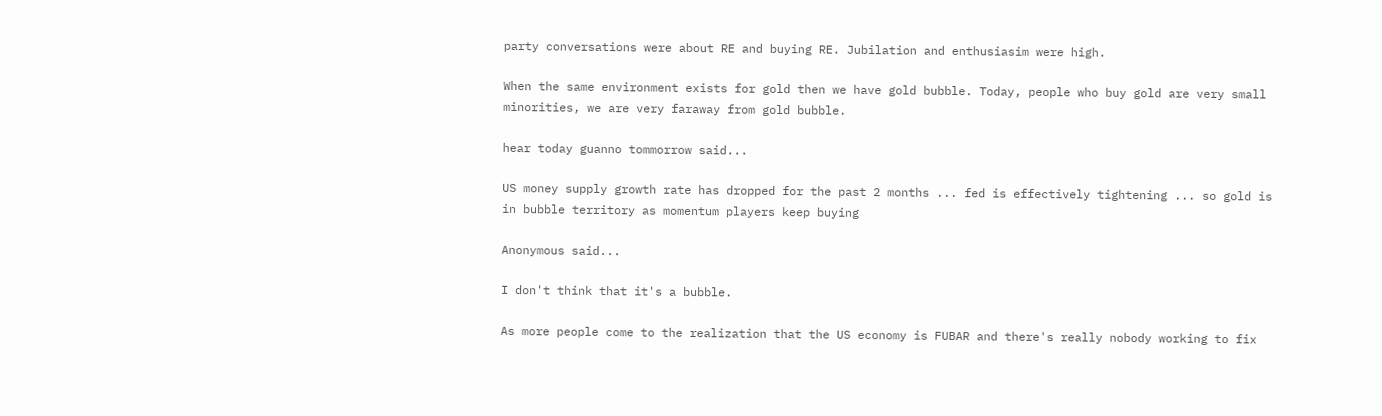party conversations were about RE and buying RE. Jubilation and enthusiasim were high.

When the same environment exists for gold then we have gold bubble. Today, people who buy gold are very small minorities, we are very faraway from gold bubble.

hear today guanno tommorrow said...

US money supply growth rate has dropped for the past 2 months ... fed is effectively tightening ... so gold is in bubble territory as momentum players keep buying

Anonymous said...

I don't think that it's a bubble.

As more people come to the realization that the US economy is FUBAR and there's really nobody working to fix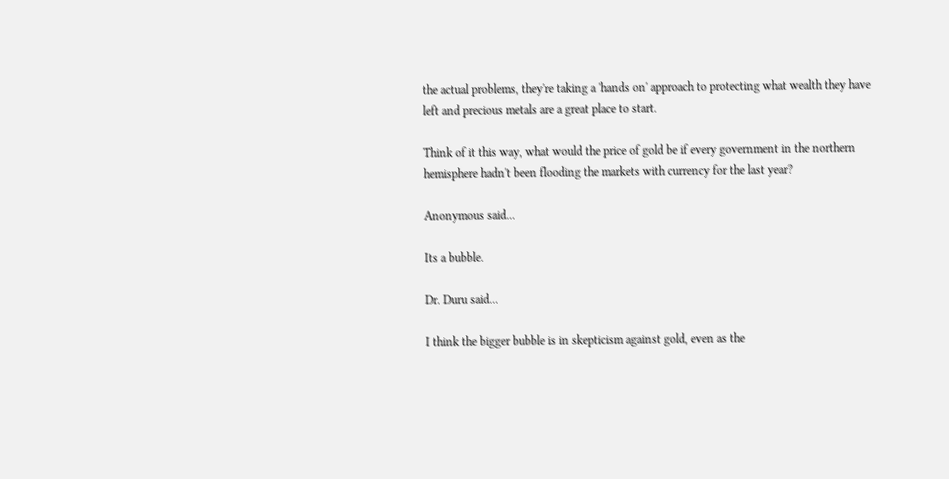the actual problems, they're taking a 'hands on' approach to protecting what wealth they have left and precious metals are a great place to start.

Think of it this way, what would the price of gold be if every government in the northern hemisphere hadn't been flooding the markets with currency for the last year?

Anonymous said...

Its a bubble.

Dr. Duru said...

I think the bigger bubble is in skepticism against gold, even as the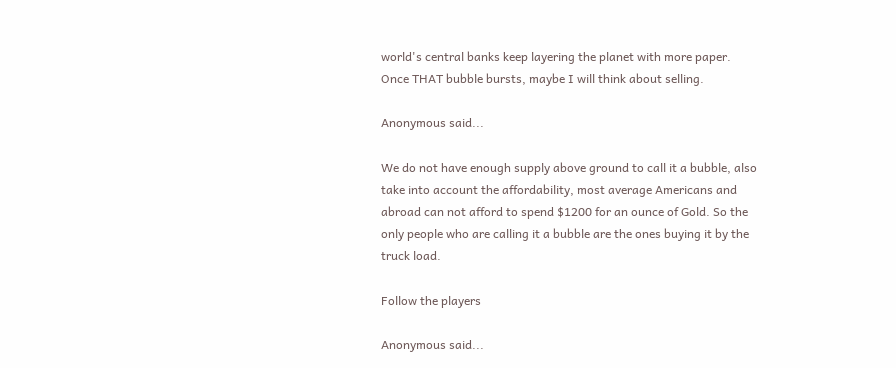world's central banks keep layering the planet with more paper. Once THAT bubble bursts, maybe I will think about selling.

Anonymous said...

We do not have enough supply above ground to call it a bubble, also take into account the affordability, most average Americans and abroad can not afford to spend $1200 for an ounce of Gold. So the only people who are calling it a bubble are the ones buying it by the truck load.

Follow the players

Anonymous said...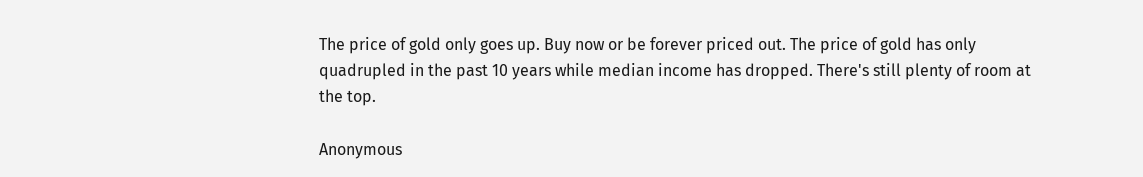The price of gold only goes up. Buy now or be forever priced out. The price of gold has only quadrupled in the past 10 years while median income has dropped. There's still plenty of room at the top.

Anonymous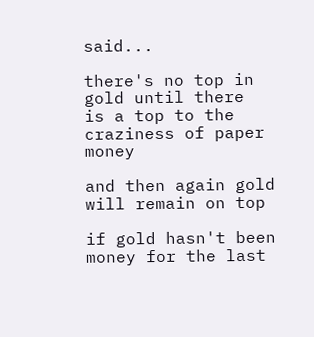said...

there's no top in gold until there
is a top to the craziness of paper money

and then again gold will remain on top

if gold hasn't been money for the last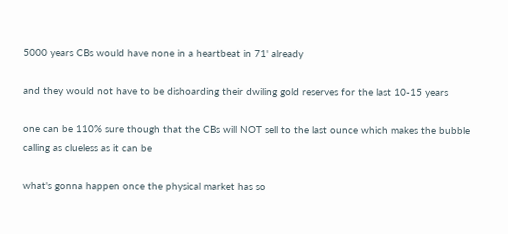5000 years CBs would have none in a heartbeat in 71' already

and they would not have to be dishoarding their dwiling gold reserves for the last 10-15 years

one can be 110% sure though that the CBs will NOT sell to the last ounce which makes the bubble calling as clueless as it can be

what's gonna happen once the physical market has so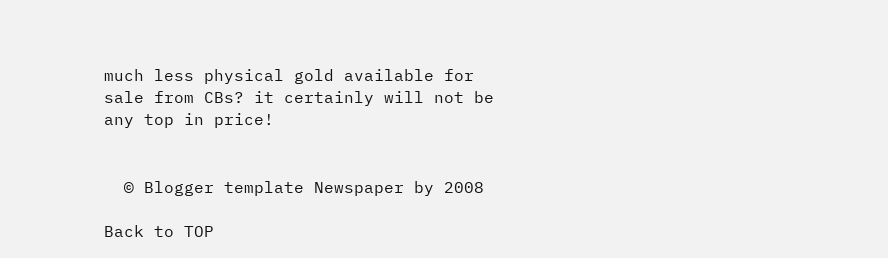much less physical gold available for sale from CBs? it certainly will not be any top in price!


  © Blogger template Newspaper by 2008

Back to TOP